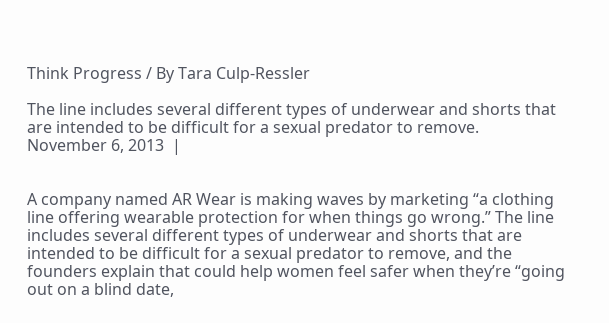Think Progress / By Tara Culp-Ressler

The line includes several different types of underwear and shorts that are intended to be difficult for a sexual predator to remove.
November 6, 2013  |


A company named AR Wear is making waves by marketing “a clothing line offering wearable protection for when things go wrong.” The line includes several different types of underwear and shorts that are intended to be difficult for a sexual predator to remove, and the founders explain that could help women feel safer when they’re “going out on a blind date,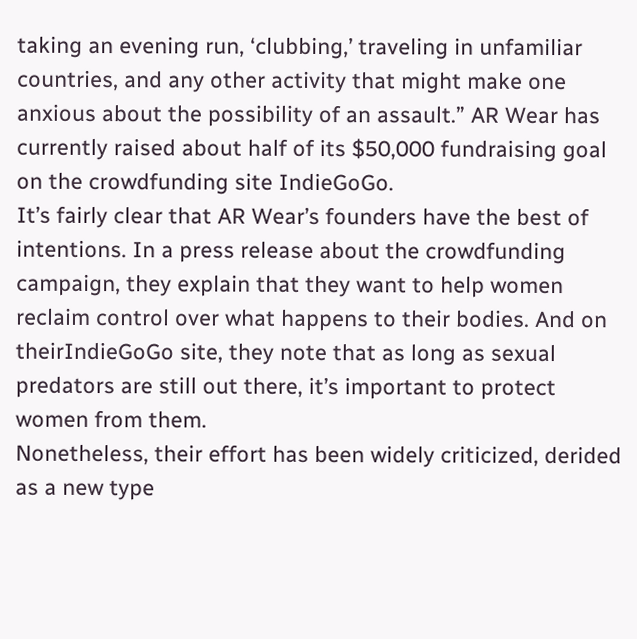taking an evening run, ‘clubbing,’ traveling in unfamiliar countries, and any other activity that might make one anxious about the possibility of an assault.” AR Wear has currently raised about half of its $50,000 fundraising goal on the crowdfunding site IndieGoGo.
It’s fairly clear that AR Wear’s founders have the best of intentions. In a press release about the crowdfunding campaign, they explain that they want to help women reclaim control over what happens to their bodies. And on theirIndieGoGo site, they note that as long as sexual predators are still out there, it’s important to protect women from them.
Nonetheless, their effort has been widely criticized, derided as a new type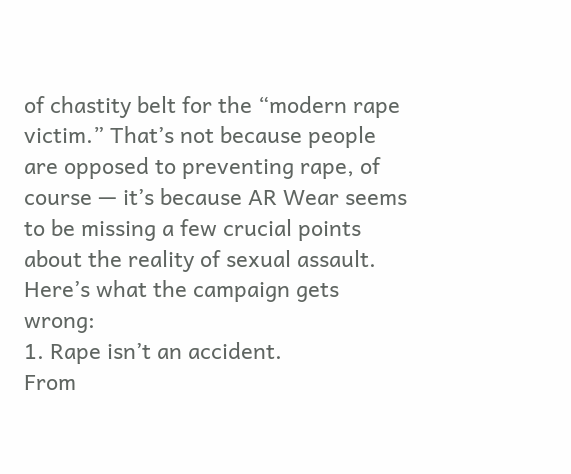of chastity belt for the “modern rape victim.” That’s not because people are opposed to preventing rape, of course — it’s because AR Wear seems to be missing a few crucial points about the reality of sexual assault. Here’s what the campaign gets wrong:
1. Rape isn’t an accident.
From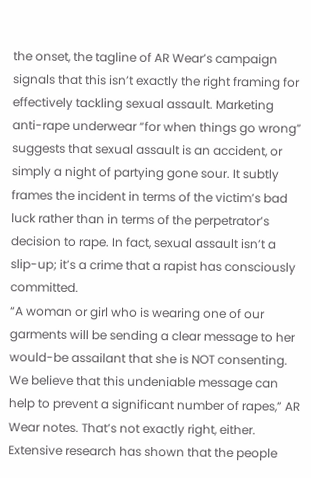the onset, the tagline of AR Wear’s campaign signals that this isn’t exactly the right framing for effectively tackling sexual assault. Marketing anti-rape underwear “for when things go wrong” suggests that sexual assault is an accident, or simply a night of partying gone sour. It subtly frames the incident in terms of the victim’s bad luck rather than in terms of the perpetrator’s decision to rape. In fact, sexual assault isn’t a slip-up; it’s a crime that a rapist has consciously committed.
“A woman or girl who is wearing one of our garments will be sending a clear message to her would-be assailant that she is NOT consenting. We believe that this undeniable message can help to prevent a significant number of rapes,” AR Wear notes. That’s not exactly right, either. Extensive research has shown that the people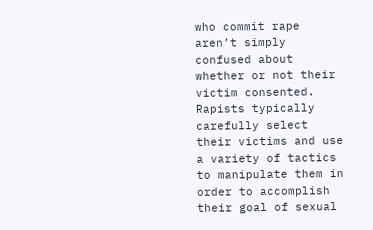who commit rape aren’t simply confused about whether or not their victim consented. Rapists typically carefully select their victims and use a variety of tactics to manipulate them in order to accomplish their goal of sexual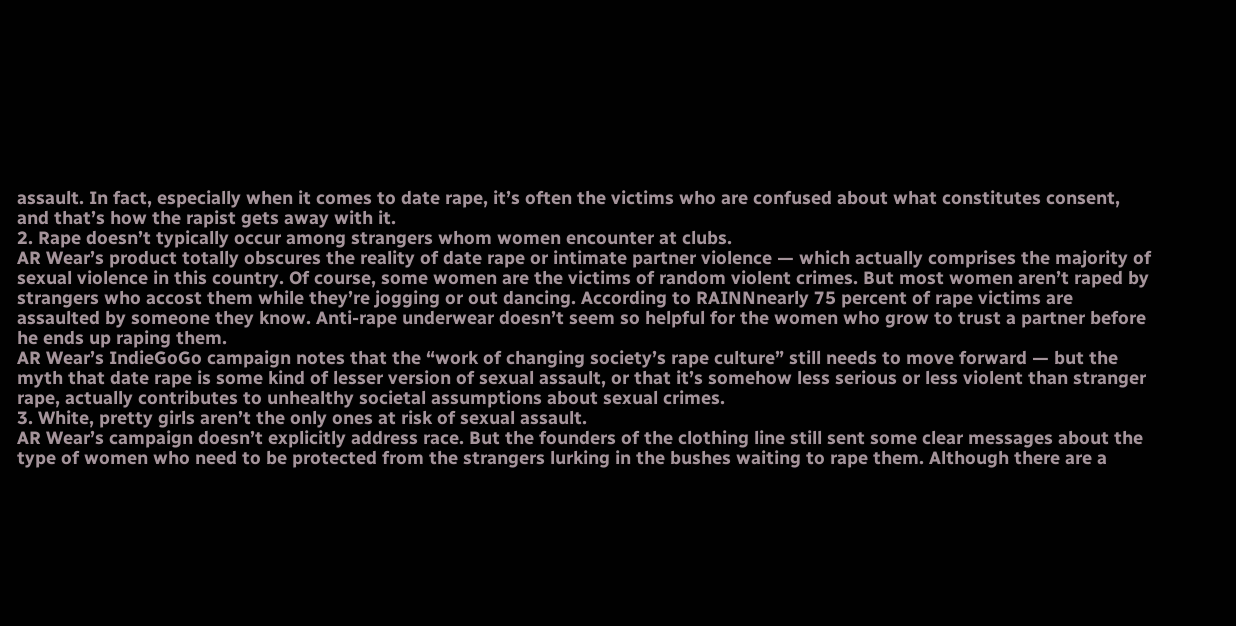assault. In fact, especially when it comes to date rape, it’s often the victims who are confused about what constitutes consent, and that’s how the rapist gets away with it.
2. Rape doesn’t typically occur among strangers whom women encounter at clubs.
AR Wear’s product totally obscures the reality of date rape or intimate partner violence — which actually comprises the majority of sexual violence in this country. Of course, some women are the victims of random violent crimes. But most women aren’t raped by strangers who accost them while they’re jogging or out dancing. According to RAINNnearly 75 percent of rape victims are assaulted by someone they know. Anti-rape underwear doesn’t seem so helpful for the women who grow to trust a partner before he ends up raping them.
AR Wear’s IndieGoGo campaign notes that the “work of changing society’s rape culture” still needs to move forward — but the myth that date rape is some kind of lesser version of sexual assault, or that it’s somehow less serious or less violent than stranger rape, actually contributes to unhealthy societal assumptions about sexual crimes.
3. White, pretty girls aren’t the only ones at risk of sexual assault.
AR Wear’s campaign doesn’t explicitly address race. But the founders of the clothing line still sent some clear messages about the type of women who need to be protected from the strangers lurking in the bushes waiting to rape them. Although there are a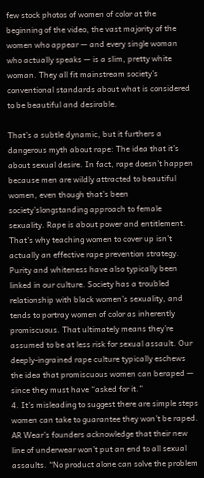few stock photos of women of color at the beginning of the video, the vast majority of the women who appear — and every single woman who actually speaks — is a slim, pretty white woman. They all fit mainstream society’s conventional standards about what is considered to be beautiful and desirable.

That’s a subtle dynamic, but it furthers a dangerous myth about rape: The idea that it’s about sexual desire. In fact, rape doesn’t happen because men are wildly attracted to beautiful women, even though that’s been society’slongstanding approach to female sexuality. Rape is about power and entitlement. That’s why teaching women to cover up isn’t actually an effective rape prevention strategy.
Purity and whiteness have also typically been linked in our culture. Society has a troubled relationship with black women’s sexuality, and tends to portray women of color as inherently promiscuous. That ultimately means they’re assumed to be at less risk for sexual assault. Our deeply-ingrained rape culture typically eschews the idea that promiscuous women can beraped — since they must have “asked for it.”
4. It’s misleading to suggest there are simple steps women can take to guarantee they won’t be raped.
AR Wear’s founders acknowledge that their new line of underwear won’t put an end to all sexual assaults. “No product alone can solve the problem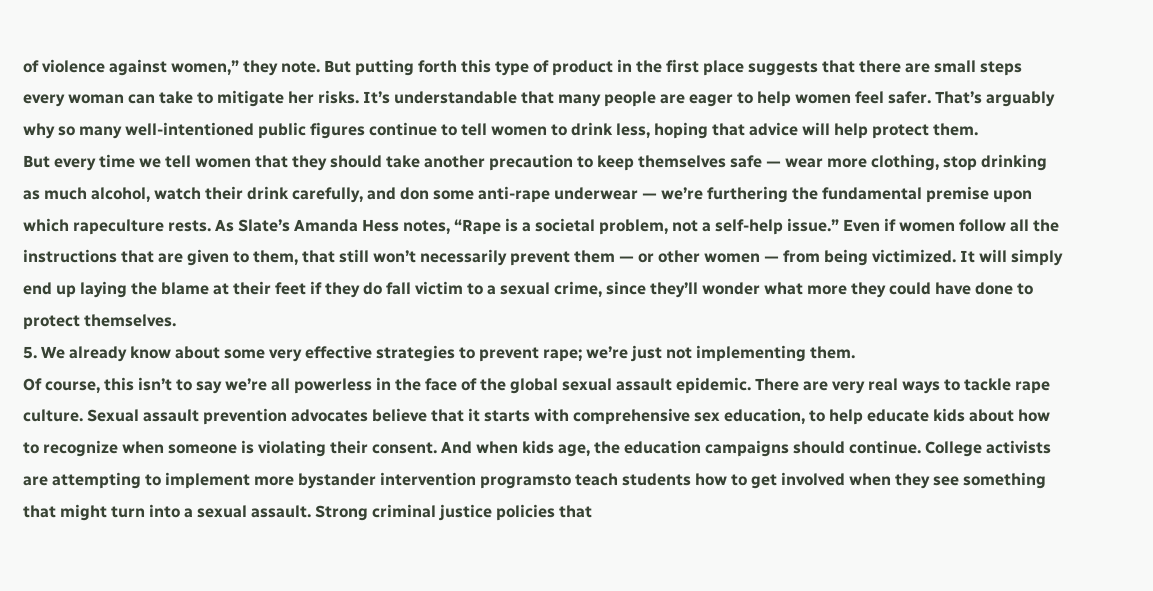of violence against women,” they note. But putting forth this type of product in the first place suggests that there are small steps every woman can take to mitigate her risks. It’s understandable that many people are eager to help women feel safer. That’s arguably why so many well-intentioned public figures continue to tell women to drink less, hoping that advice will help protect them.
But every time we tell women that they should take another precaution to keep themselves safe — wear more clothing, stop drinking as much alcohol, watch their drink carefully, and don some anti-rape underwear — we’re furthering the fundamental premise upon which rapeculture rests. As Slate’s Amanda Hess notes, “Rape is a societal problem, not a self-help issue.” Even if women follow all the instructions that are given to them, that still won’t necessarily prevent them — or other women — from being victimized. It will simply end up laying the blame at their feet if they do fall victim to a sexual crime, since they’ll wonder what more they could have done to protect themselves.
5. We already know about some very effective strategies to prevent rape; we’re just not implementing them.
Of course, this isn’t to say we’re all powerless in the face of the global sexual assault epidemic. There are very real ways to tackle rape culture. Sexual assault prevention advocates believe that it starts with comprehensive sex education, to help educate kids about how to recognize when someone is violating their consent. And when kids age, the education campaigns should continue. College activists are attempting to implement more bystander intervention programsto teach students how to get involved when they see something that might turn into a sexual assault. Strong criminal justice policies that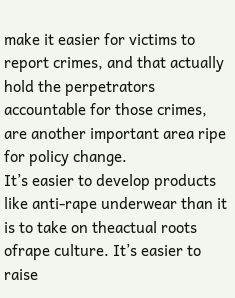make it easier for victims to report crimes, and that actually hold the perpetrators accountable for those crimes, are another important area ripe for policy change.
It’s easier to develop products like anti-rape underwear than it is to take on theactual roots ofrape culture. It’s easier to raise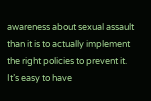awareness about sexual assault than it is to actually implement the right policies to prevent it. It’s easy to have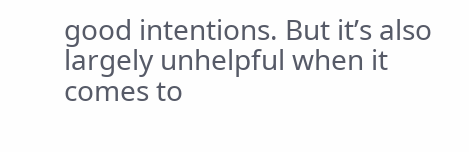good intentions. But it’s also largely unhelpful when it comes to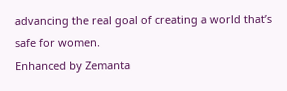advancing the real goal of creating a world that’s safe for women.
Enhanced by Zemanta